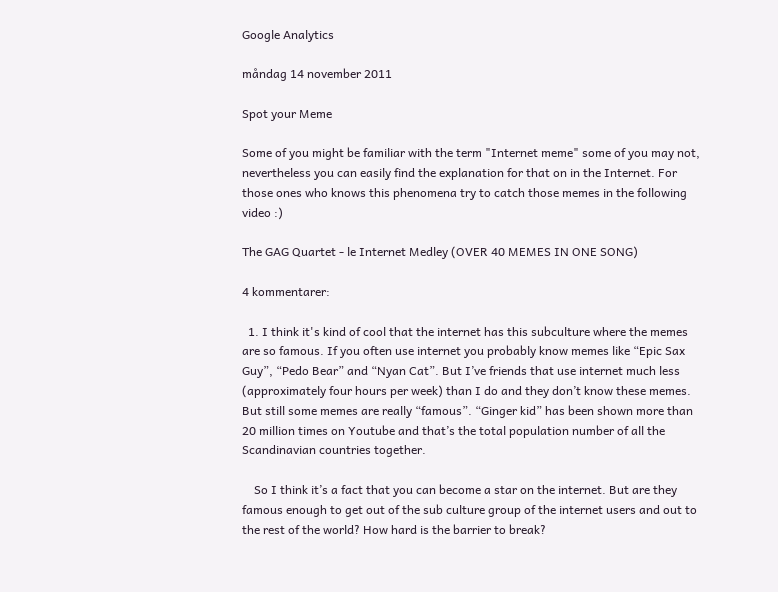Google Analytics

måndag 14 november 2011

Spot your Meme

Some of you might be familiar with the term "Internet meme" some of you may not, nevertheless you can easily find the explanation for that on in the Internet. For those ones who knows this phenomena try to catch those memes in the following video :)

The GAG Quartet - le Internet Medley (OVER 40 MEMES IN ONE SONG)

4 kommentarer:

  1. I think it's kind of cool that the internet has this subculture where the memes are so famous. If you often use internet you probably know memes like “Epic Sax Guy”, “Pedo Bear” and “Nyan Cat”. But I’ve friends that use internet much less (approximately four hours per week) than I do and they don’t know these memes. But still some memes are really “famous”. “Ginger kid” has been shown more than 20 million times on Youtube and that’s the total population number of all the Scandinavian countries together.

    So I think it’s a fact that you can become a star on the internet. But are they famous enough to get out of the sub culture group of the internet users and out to the rest of the world? How hard is the barrier to break?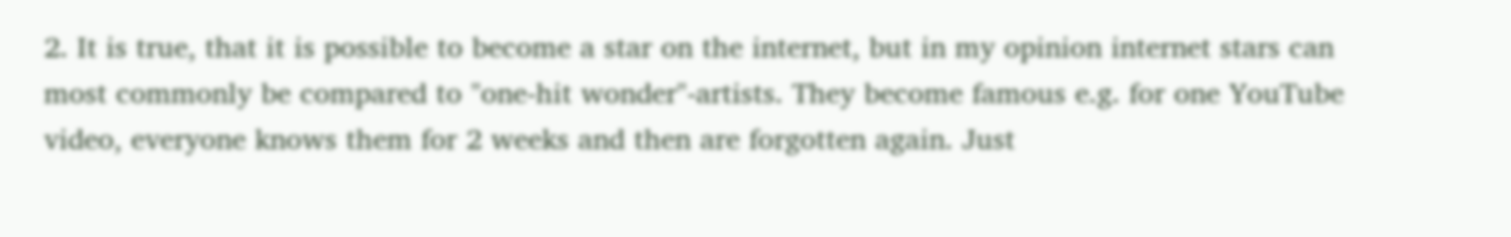2. It is true, that it is possible to become a star on the internet, but in my opinion internet stars can most commonly be compared to "one-hit wonder"-artists. They become famous e.g. for one YouTube video, everyone knows them for 2 weeks and then are forgotten again. Just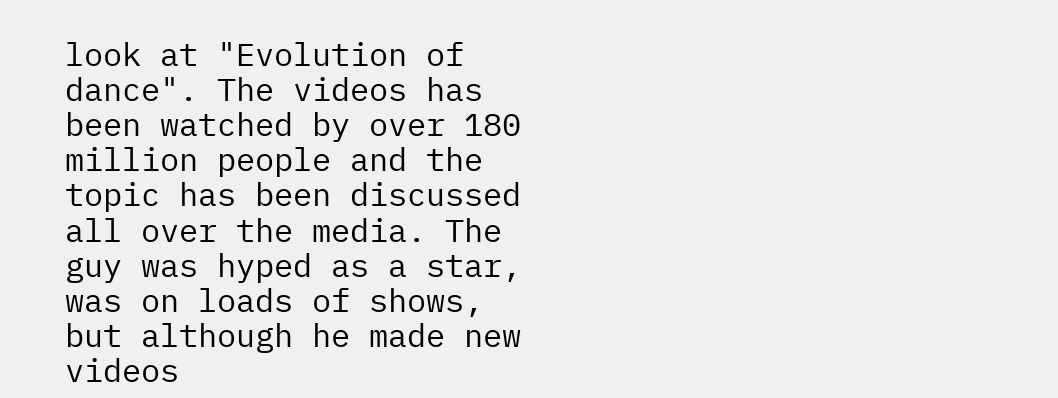look at "Evolution of dance". The videos has been watched by over 180 million people and the topic has been discussed all over the media. The guy was hyped as a star, was on loads of shows, but although he made new videos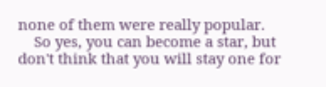none of them were really popular.
    So yes, you can become a star, but don't think that you will stay one for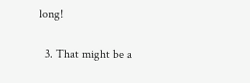long!

  3. That might be a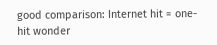good comparison: Internet hit = one-hit wonder